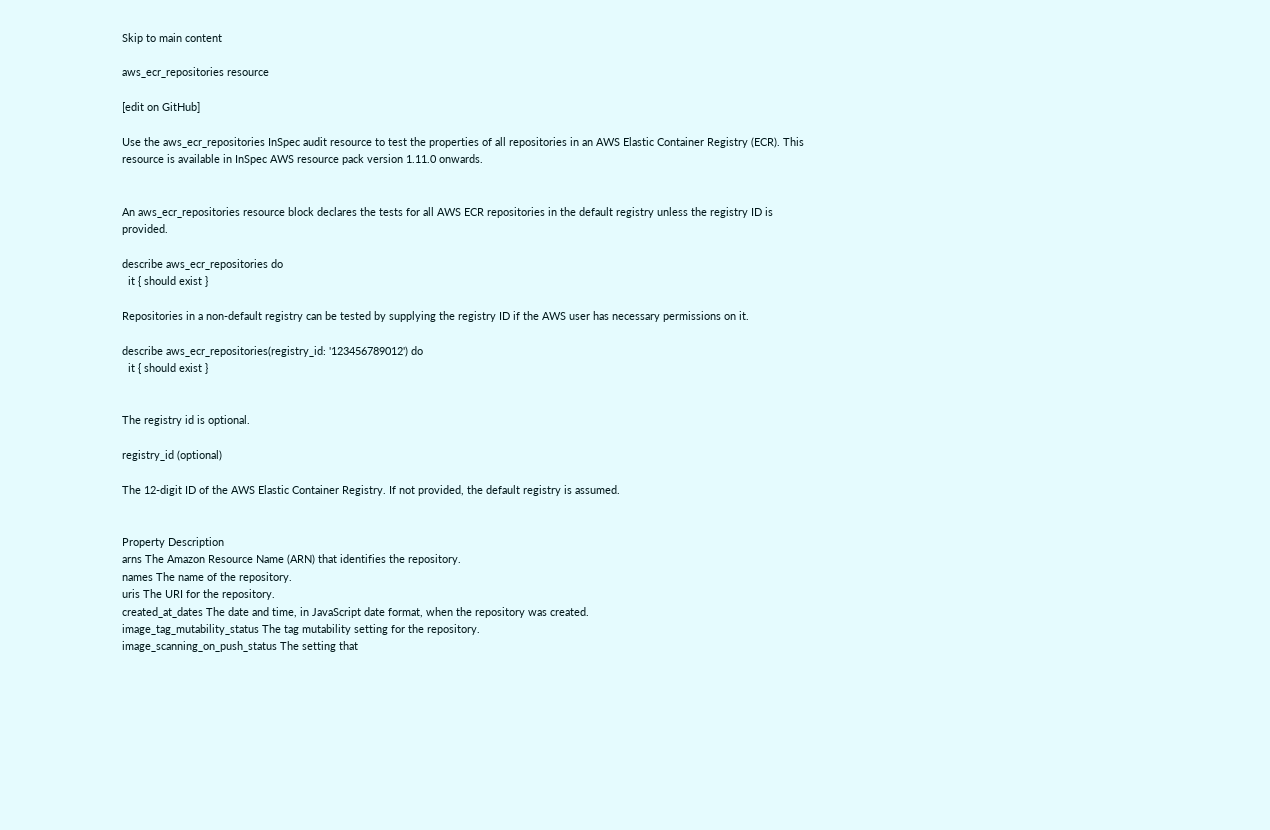Skip to main content

aws_ecr_repositories resource

[edit on GitHub]

Use the aws_ecr_repositories InSpec audit resource to test the properties of all repositories in an AWS Elastic Container Registry (ECR). This resource is available in InSpec AWS resource pack version 1.11.0 onwards.


An aws_ecr_repositories resource block declares the tests for all AWS ECR repositories in the default registry unless the registry ID is provided.

describe aws_ecr_repositories do
  it { should exist }

Repositories in a non-default registry can be tested by supplying the registry ID if the AWS user has necessary permissions on it.

describe aws_ecr_repositories(registry_id: '123456789012') do
  it { should exist }


The registry id is optional.

registry_id (optional)

The 12-digit ID of the AWS Elastic Container Registry. If not provided, the default registry is assumed.


Property Description
arns The Amazon Resource Name (ARN) that identifies the repository.
names The name of the repository.
uris The URI for the repository.
created_at_dates The date and time, in JavaScript date format, when the repository was created.
image_tag_mutability_status The tag mutability setting for the repository.
image_scanning_on_push_status The setting that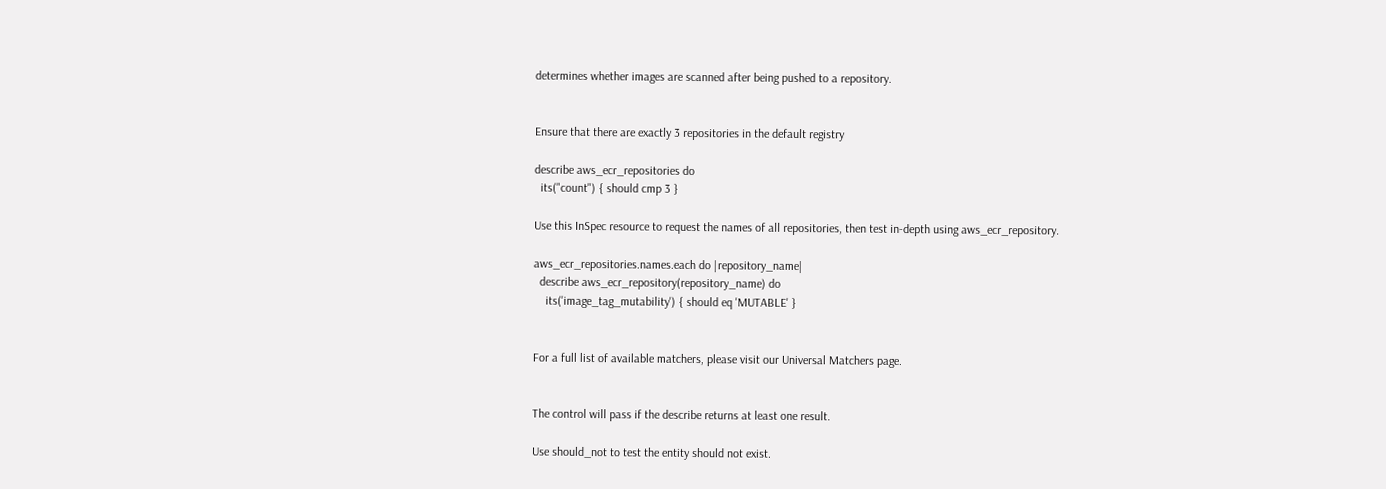determines whether images are scanned after being pushed to a repository.


Ensure that there are exactly 3 repositories in the default registry

describe aws_ecr_repositories do
  its("count") { should cmp 3 }

Use this InSpec resource to request the names of all repositories, then test in-depth using aws_ecr_repository.

aws_ecr_repositories.names.each do |repository_name|
  describe aws_ecr_repository(repository_name) do
    its('image_tag_mutability') { should eq 'MUTABLE' }


For a full list of available matchers, please visit our Universal Matchers page.


The control will pass if the describe returns at least one result.

Use should_not to test the entity should not exist.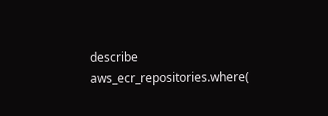describe aws_ecr_repositories.where(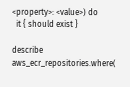<property>: <value>) do
  it { should exist }

describe aws_ecr_repositories.where(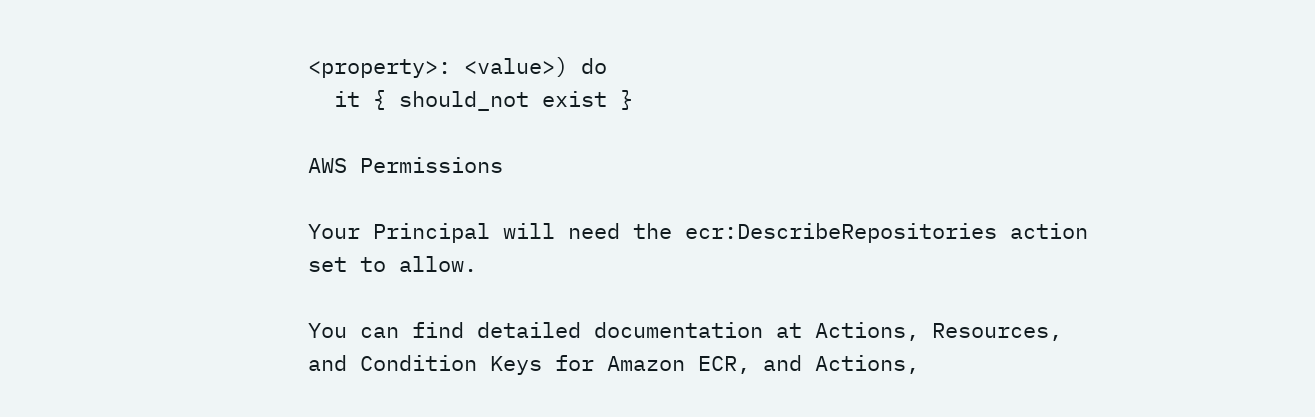<property>: <value>) do
  it { should_not exist }

AWS Permissions

Your Principal will need the ecr:DescribeRepositories action set to allow.

You can find detailed documentation at Actions, Resources, and Condition Keys for Amazon ECR, and Actions,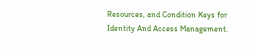Resources, and Condition Keys for Identity And Access Management.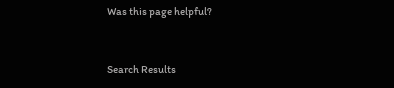Was this page helpful?


Search Results